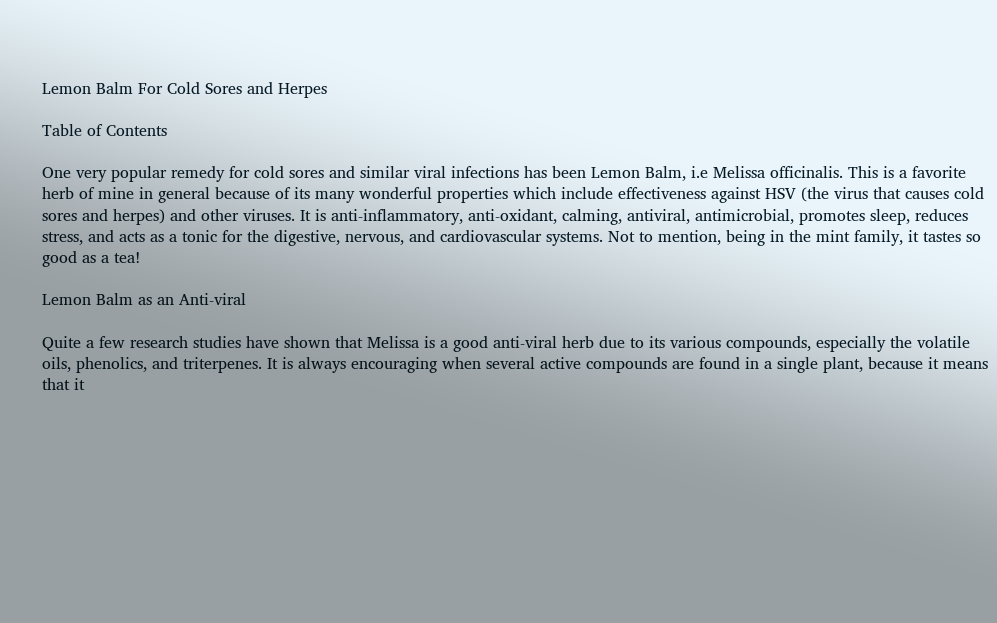Lemon Balm For Cold Sores and Herpes

Table of Contents

One very popular remedy for cold sores and similar viral infections has been Lemon Balm, i.e Melissa officinalis. This is a favorite herb of mine in general because of its many wonderful properties which include effectiveness against HSV (the virus that causes cold sores and herpes) and other viruses. It is anti-inflammatory, anti-oxidant, calming, antiviral, antimicrobial, promotes sleep, reduces stress, and acts as a tonic for the digestive, nervous, and cardiovascular systems. Not to mention, being in the mint family, it tastes so good as a tea!

Lemon Balm as an Anti-viral

Quite a few research studies have shown that Melissa is a good anti-viral herb due to its various compounds, especially the volatile oils, phenolics, and triterpenes. It is always encouraging when several active compounds are found in a single plant, because it means that it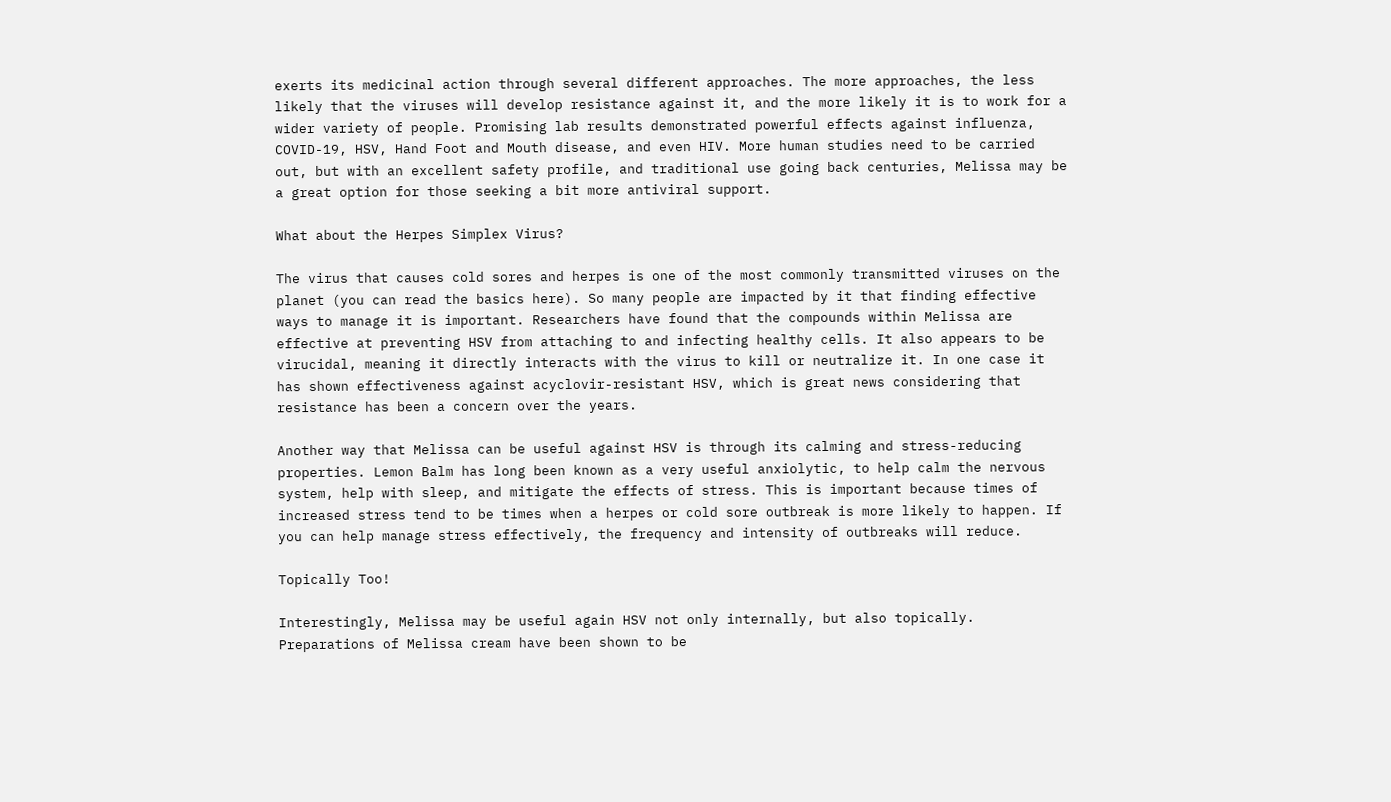exerts its medicinal action through several different approaches. The more approaches, the less likely that the viruses will develop resistance against it, and the more likely it is to work for a wider variety of people. Promising lab results demonstrated powerful effects against influenza, COVID-19, HSV, Hand Foot and Mouth disease, and even HIV. More human studies need to be carried out, but with an excellent safety profile, and traditional use going back centuries, Melissa may be a great option for those seeking a bit more antiviral support.

What about the Herpes Simplex Virus?

The virus that causes cold sores and herpes is one of the most commonly transmitted viruses on the planet (you can read the basics here). So many people are impacted by it that finding effective ways to manage it is important. Researchers have found that the compounds within Melissa are effective at preventing HSV from attaching to and infecting healthy cells. It also appears to be virucidal, meaning it directly interacts with the virus to kill or neutralize it. In one case it has shown effectiveness against acyclovir-resistant HSV, which is great news considering that resistance has been a concern over the years.

Another way that Melissa can be useful against HSV is through its calming and stress-reducing properties. Lemon Balm has long been known as a very useful anxiolytic, to help calm the nervous system, help with sleep, and mitigate the effects of stress. This is important because times of increased stress tend to be times when a herpes or cold sore outbreak is more likely to happen. If you can help manage stress effectively, the frequency and intensity of outbreaks will reduce.

Topically Too!

Interestingly, Melissa may be useful again HSV not only internally, but also topically. Preparations of Melissa cream have been shown to be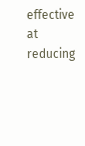effective at reducing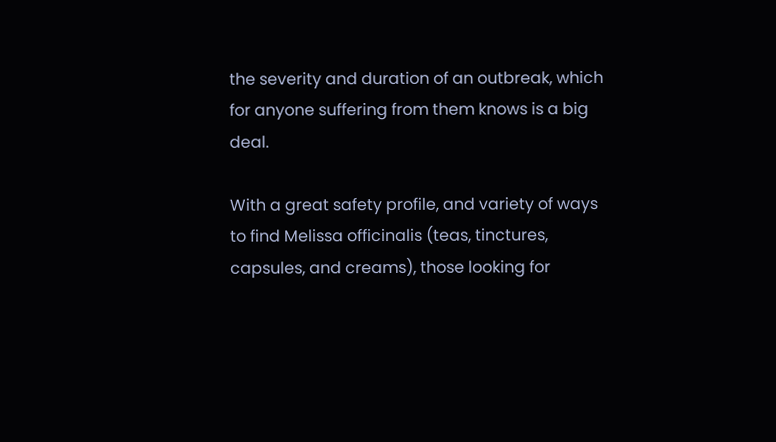the severity and duration of an outbreak, which for anyone suffering from them knows is a big deal.

With a great safety profile, and variety of ways to find Melissa officinalis (teas, tinctures, capsules, and creams), those looking for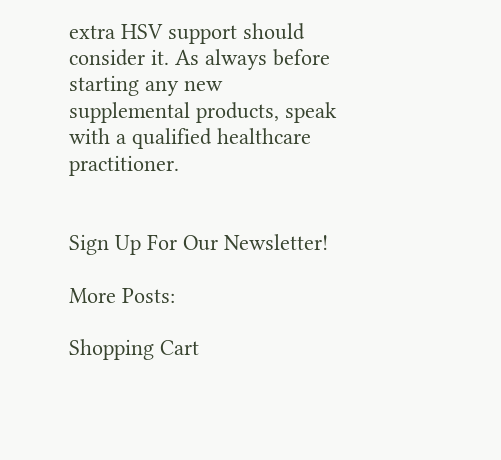extra HSV support should consider it. As always before starting any new supplemental products, speak with a qualified healthcare practitioner.


Sign Up For Our Newsletter!

More Posts:

Shopping Cart